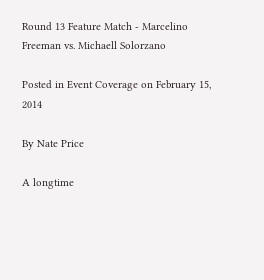Round 13 Feature Match - Marcelino Freeman vs. Michaell Solorzano

Posted in Event Coverage on February 15, 2014

By Nate Price

A longtime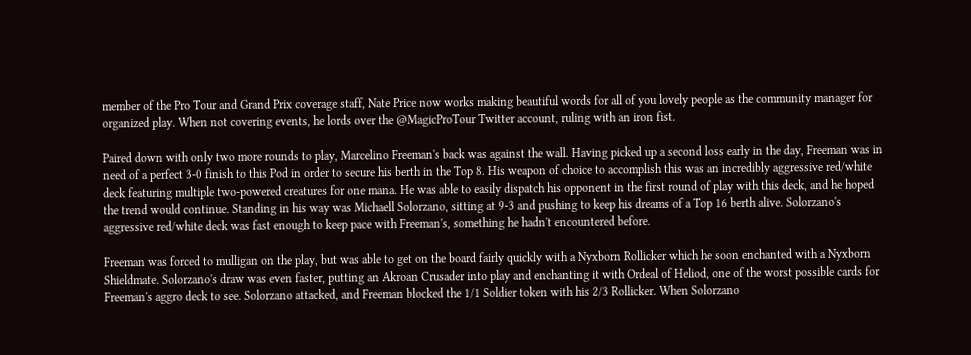member of the Pro Tour and Grand Prix coverage staff, Nate Price now works making beautiful words for all of you lovely people as the community manager for organized play. When not covering events, he lords over the @MagicProTour Twitter account, ruling with an iron fist.

Paired down with only two more rounds to play, Marcelino Freeman's back was against the wall. Having picked up a second loss early in the day, Freeman was in need of a perfect 3-0 finish to this Pod in order to secure his berth in the Top 8. His weapon of choice to accomplish this was an incredibly aggressive red/white deck featuring multiple two-powered creatures for one mana. He was able to easily dispatch his opponent in the first round of play with this deck, and he hoped the trend would continue. Standing in his way was Michaell Solorzano, sitting at 9-3 and pushing to keep his dreams of a Top 16 berth alive. Solorzano's aggressive red/white deck was fast enough to keep pace with Freeman's, something he hadn't encountered before.

Freeman was forced to mulligan on the play, but was able to get on the board fairly quickly with a Nyxborn Rollicker which he soon enchanted with a Nyxborn Shieldmate. Solorzano's draw was even faster, putting an Akroan Crusader into play and enchanting it with Ordeal of Heliod, one of the worst possible cards for Freeman's aggro deck to see. Solorzano attacked, and Freeman blocked the 1/1 Soldier token with his 2/3 Rollicker. When Solorzano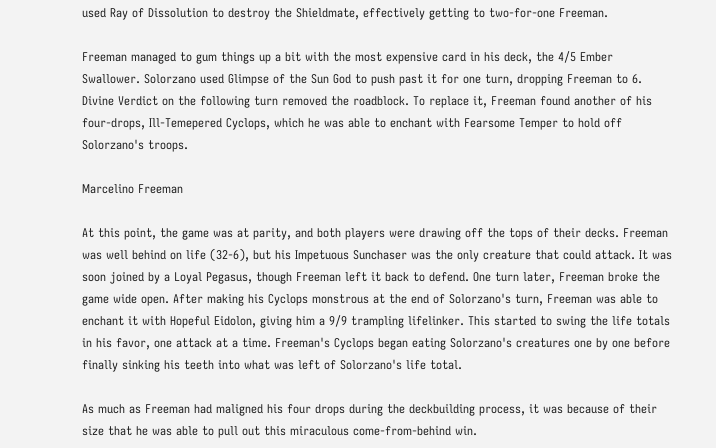used Ray of Dissolution to destroy the Shieldmate, effectively getting to two-for-one Freeman.

Freeman managed to gum things up a bit with the most expensive card in his deck, the 4/5 Ember Swallower. Solorzano used Glimpse of the Sun God to push past it for one turn, dropping Freeman to 6. Divine Verdict on the following turn removed the roadblock. To replace it, Freeman found another of his four-drops, Ill-Temepered Cyclops, which he was able to enchant with Fearsome Temper to hold off Solorzano's troops.

Marcelino Freeman

At this point, the game was at parity, and both players were drawing off the tops of their decks. Freeman was well behind on life (32-6), but his Impetuous Sunchaser was the only creature that could attack. It was soon joined by a Loyal Pegasus, though Freeman left it back to defend. One turn later, Freeman broke the game wide open. After making his Cyclops monstrous at the end of Solorzano's turn, Freeman was able to enchant it with Hopeful Eidolon, giving him a 9/9 trampling lifelinker. This started to swing the life totals in his favor, one attack at a time. Freeman's Cyclops began eating Solorzano's creatures one by one before finally sinking his teeth into what was left of Solorzano's life total.

As much as Freeman had maligned his four drops during the deckbuilding process, it was because of their size that he was able to pull out this miraculous come-from-behind win.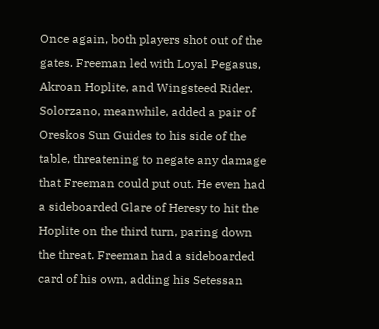Once again, both players shot out of the gates. Freeman led with Loyal Pegasus, Akroan Hoplite, and Wingsteed Rider. Solorzano, meanwhile, added a pair of Oreskos Sun Guides to his side of the table, threatening to negate any damage that Freeman could put out. He even had a sideboarded Glare of Heresy to hit the Hoplite on the third turn, paring down the threat. Freeman had a sideboarded card of his own, adding his Setessan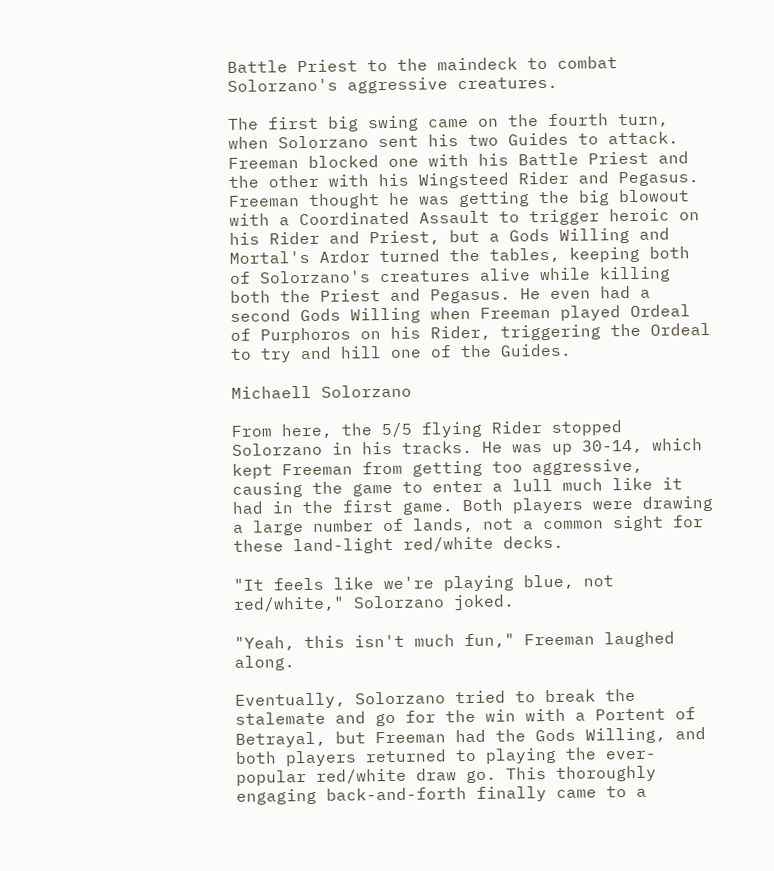Battle Priest to the maindeck to combat Solorzano's aggressive creatures.

The first big swing came on the fourth turn, when Solorzano sent his two Guides to attack. Freeman blocked one with his Battle Priest and the other with his Wingsteed Rider and Pegasus. Freeman thought he was getting the big blowout with a Coordinated Assault to trigger heroic on his Rider and Priest, but a Gods Willing and Mortal's Ardor turned the tables, keeping both of Solorzano's creatures alive while killing both the Priest and Pegasus. He even had a second Gods Willing when Freeman played Ordeal of Purphoros on his Rider, triggering the Ordeal to try and hill one of the Guides.

Michaell Solorzano

From here, the 5/5 flying Rider stopped Solorzano in his tracks. He was up 30-14, which kept Freeman from getting too aggressive, causing the game to enter a lull much like it had in the first game. Both players were drawing a large number of lands, not a common sight for these land-light red/white decks.

"It feels like we're playing blue, not red/white," Solorzano joked.

"Yeah, this isn't much fun," Freeman laughed along.

Eventually, Solorzano tried to break the stalemate and go for the win with a Portent of Betrayal, but Freeman had the Gods Willing, and both players returned to playing the ever-popular red/white draw go. This thoroughly engaging back-and-forth finally came to a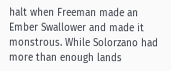halt when Freeman made an Ember Swallower and made it monstrous. While Solorzano had more than enough lands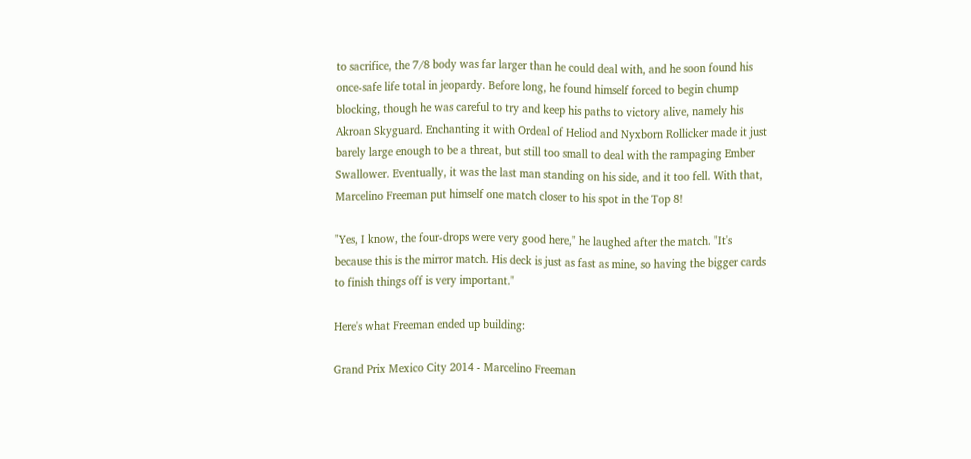to sacrifice, the 7/8 body was far larger than he could deal with, and he soon found his once-safe life total in jeopardy. Before long, he found himself forced to begin chump blocking, though he was careful to try and keep his paths to victory alive, namely his Akroan Skyguard. Enchanting it with Ordeal of Heliod and Nyxborn Rollicker made it just barely large enough to be a threat, but still too small to deal with the rampaging Ember Swallower. Eventually, it was the last man standing on his side, and it too fell. With that, Marcelino Freeman put himself one match closer to his spot in the Top 8!

"Yes, I know, the four-drops were very good here," he laughed after the match. "It's because this is the mirror match. His deck is just as fast as mine, so having the bigger cards to finish things off is very important."

Here's what Freeman ended up building:

Grand Prix Mexico City 2014 - Marcelino Freeman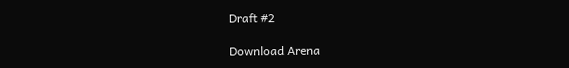Draft #2

Download Arena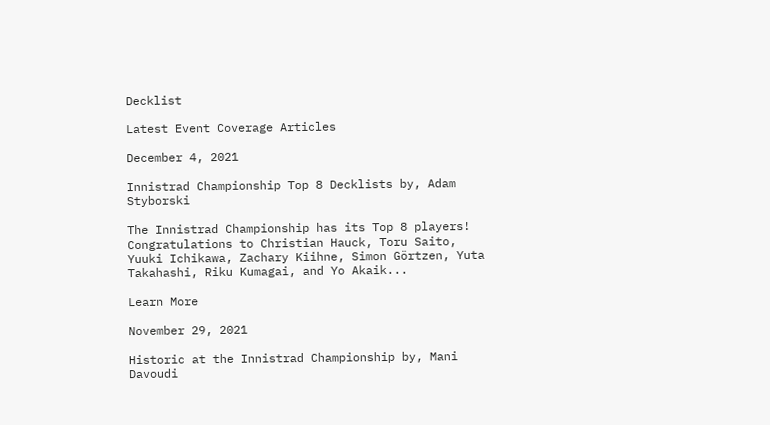Decklist

Latest Event Coverage Articles

December 4, 2021

Innistrad Championship Top 8 Decklists by, Adam Styborski

The Innistrad Championship has its Top 8 players! Congratulations to Christian Hauck, Toru Saito, Yuuki Ichikawa, Zachary Kiihne, Simon Görtzen, Yuta Takahashi, Riku Kumagai, and Yo Akaik...

Learn More

November 29, 2021

Historic at the Innistrad Championship by, Mani Davoudi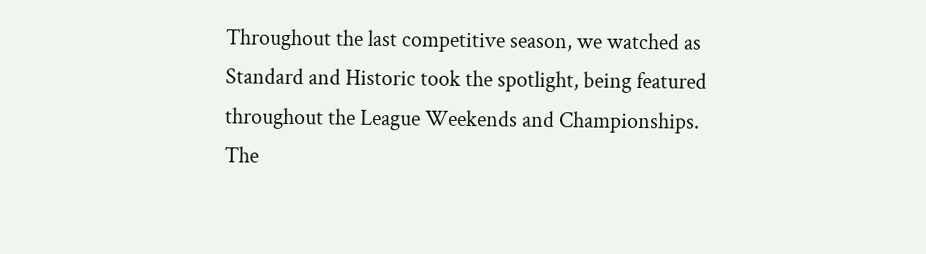Throughout the last competitive season, we watched as Standard and Historic took the spotlight, being featured throughout the League Weekends and Championships. The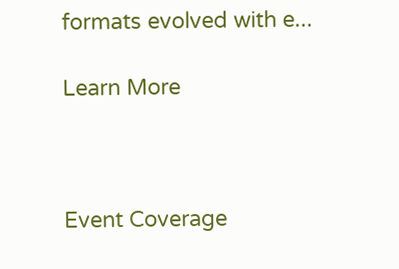formats evolved with e...

Learn More



Event Coverage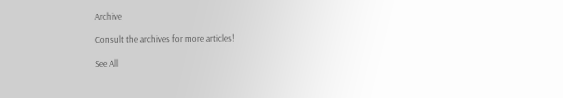Archive

Consult the archives for more articles!

See All